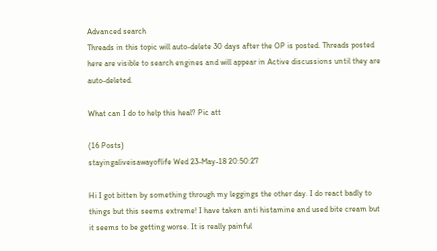Advanced search
Threads in this topic will auto-delete 30 days after the OP is posted. Threads posted here are visible to search engines and will appear in Active discussions until they are auto-deleted.

What can I do to help this heal? Pic att

(16 Posts)
stayingaliveisawayoflife Wed 23-May-18 20:50:27

Hi I got bitten by something through my leggings the other day. I do react badly to things but this seems extreme! I have taken anti histamine and used bite cream but it seems to be getting worse. It is really painful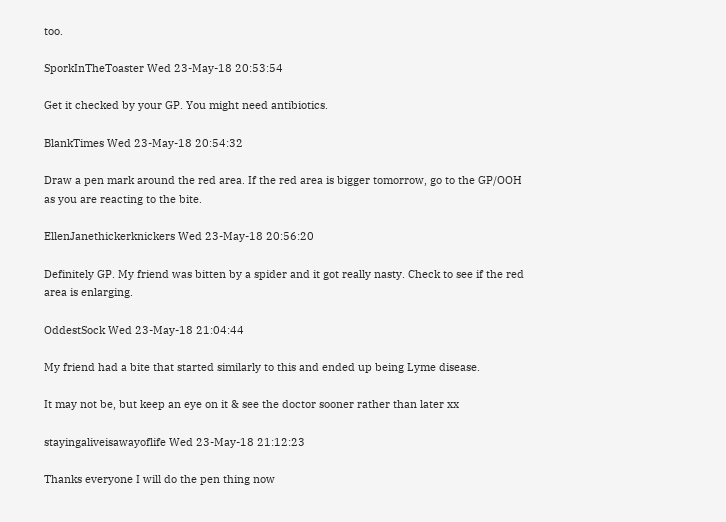too.

SporkInTheToaster Wed 23-May-18 20:53:54

Get it checked by your GP. You might need antibiotics.

BlankTimes Wed 23-May-18 20:54:32

Draw a pen mark around the red area. If the red area is bigger tomorrow, go to the GP/OOH as you are reacting to the bite.

EllenJanethickerknickers Wed 23-May-18 20:56:20

Definitely GP. My friend was bitten by a spider and it got really nasty. Check to see if the red area is enlarging.

OddestSock Wed 23-May-18 21:04:44

My friend had a bite that started similarly to this and ended up being Lyme disease.

It may not be, but keep an eye on it & see the doctor sooner rather than later xx

stayingaliveisawayoflife Wed 23-May-18 21:12:23

Thanks everyone I will do the pen thing now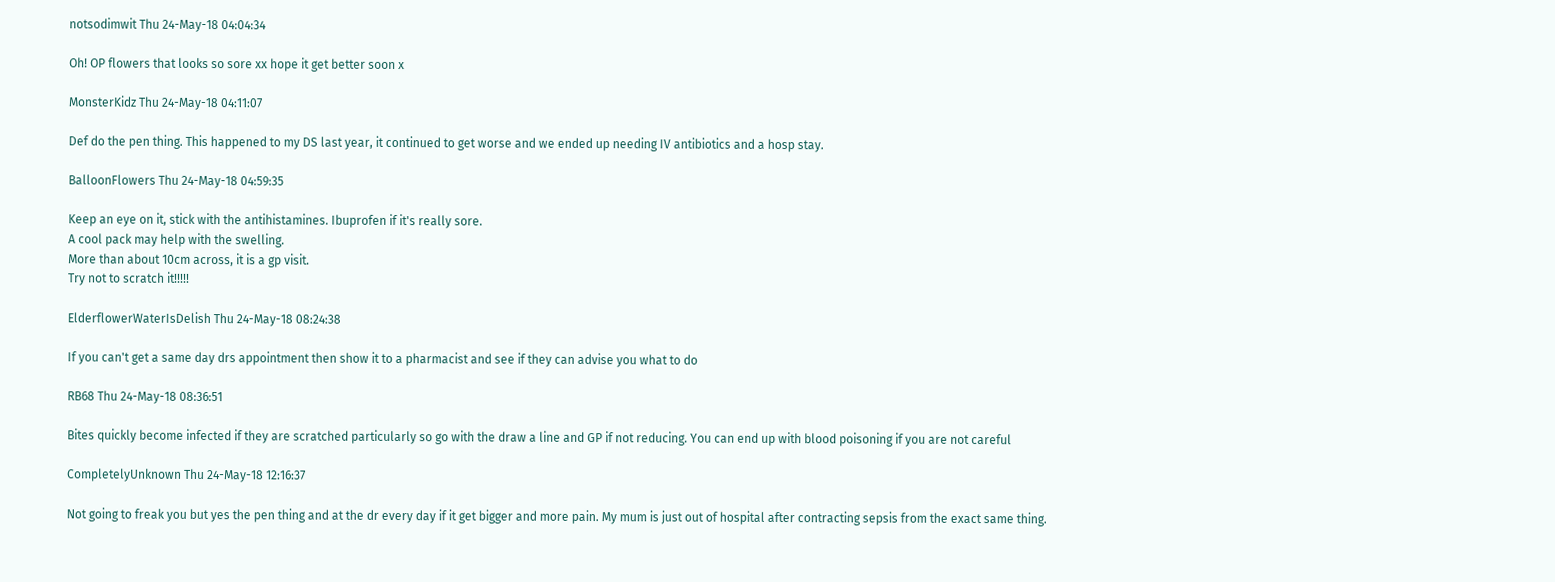notsodimwit Thu 24-May-18 04:04:34

Oh! OP flowers that looks so sore xx hope it get better soon x

MonsterKidz Thu 24-May-18 04:11:07

Def do the pen thing. This happened to my DS last year, it continued to get worse and we ended up needing IV antibiotics and a hosp stay.

BalloonFlowers Thu 24-May-18 04:59:35

Keep an eye on it, stick with the antihistamines. Ibuprofen if it's really sore.
A cool pack may help with the swelling.
More than about 10cm across, it is a gp visit.
Try not to scratch it!!!!!

ElderflowerWaterIsDelish Thu 24-May-18 08:24:38

If you can't get a same day drs appointment then show it to a pharmacist and see if they can advise you what to do

RB68 Thu 24-May-18 08:36:51

Bites quickly become infected if they are scratched particularly so go with the draw a line and GP if not reducing. You can end up with blood poisoning if you are not careful

CompletelyUnknown Thu 24-May-18 12:16:37

Not going to freak you but yes the pen thing and at the dr every day if it get bigger and more pain. My mum is just out of hospital after contracting sepsis from the exact same thing.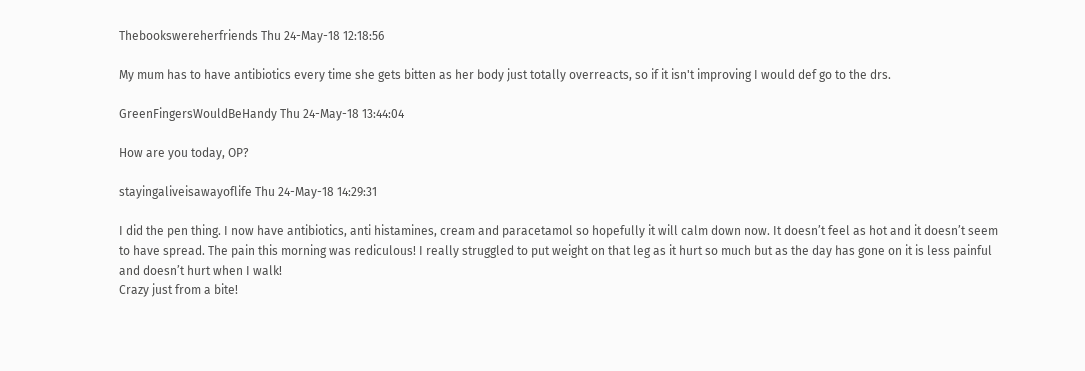Thebookswereherfriends Thu 24-May-18 12:18:56

My mum has to have antibiotics every time she gets bitten as her body just totally overreacts, so if it isn't improving I would def go to the drs.

GreenFingersWouldBeHandy Thu 24-May-18 13:44:04

How are you today, OP?

stayingaliveisawayoflife Thu 24-May-18 14:29:31

I did the pen thing. I now have antibiotics, anti histamines, cream and paracetamol so hopefully it will calm down now. It doesn’t feel as hot and it doesn’t seem to have spread. The pain this morning was rediculous! I really struggled to put weight on that leg as it hurt so much but as the day has gone on it is less painful and doesn’t hurt when I walk!
Crazy just from a bite!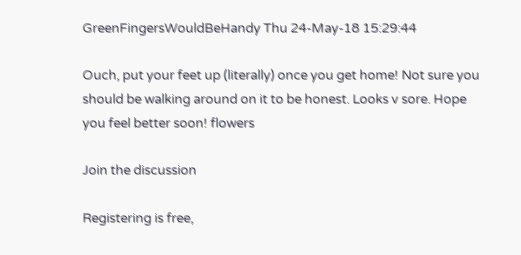GreenFingersWouldBeHandy Thu 24-May-18 15:29:44

Ouch, put your feet up (literally) once you get home! Not sure you should be walking around on it to be honest. Looks v sore. Hope you feel better soon! flowers

Join the discussion

Registering is free,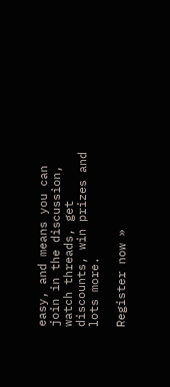easy, and means you can join in the discussion, watch threads, get discounts, win prizes and lots more.

Register now »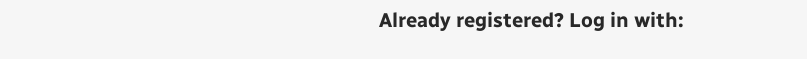Already registered? Log in with: